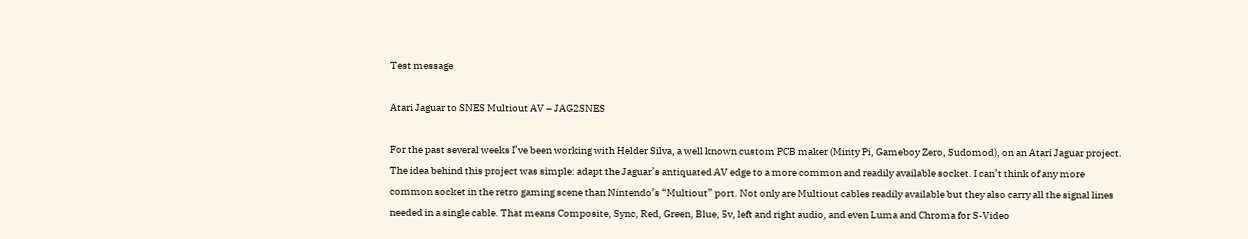Test message

Atari Jaguar to SNES Multiout AV – JAG2SNES

For the past several weeks I’ve been working with Helder Silva, a well known custom PCB maker (Minty Pi, Gameboy Zero, Sudomod), on an Atari Jaguar project. The idea behind this project was simple: adapt the Jaguar’s antiquated AV edge to a more common and readily available socket. I can’t think of any more common socket in the retro gaming scene than Nintendo’s “Multiout” port. Not only are Multiout cables readily available but they also carry all the signal lines needed in a single cable. That means Composite, Sync, Red, Green, Blue, 5v, left and right audio, and even Luma and Chroma for S-Video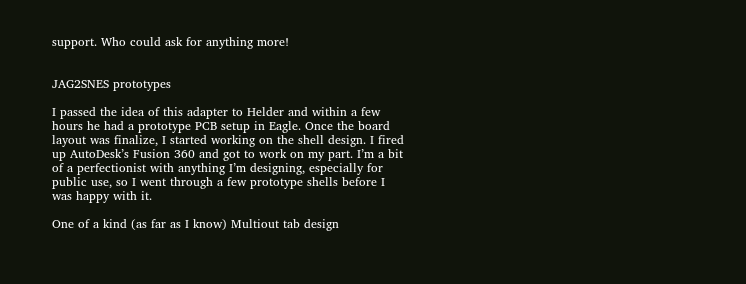support. Who could ask for anything more!


JAG2SNES prototypes

I passed the idea of this adapter to Helder and within a few hours he had a prototype PCB setup in Eagle. Once the board layout was finalize, I started working on the shell design. I fired up AutoDesk’s Fusion 360 and got to work on my part. I’m a bit of a perfectionist with anything I’m designing, especially for public use, so I went through a few prototype shells before I was happy with it.

One of a kind (as far as I know) Multiout tab design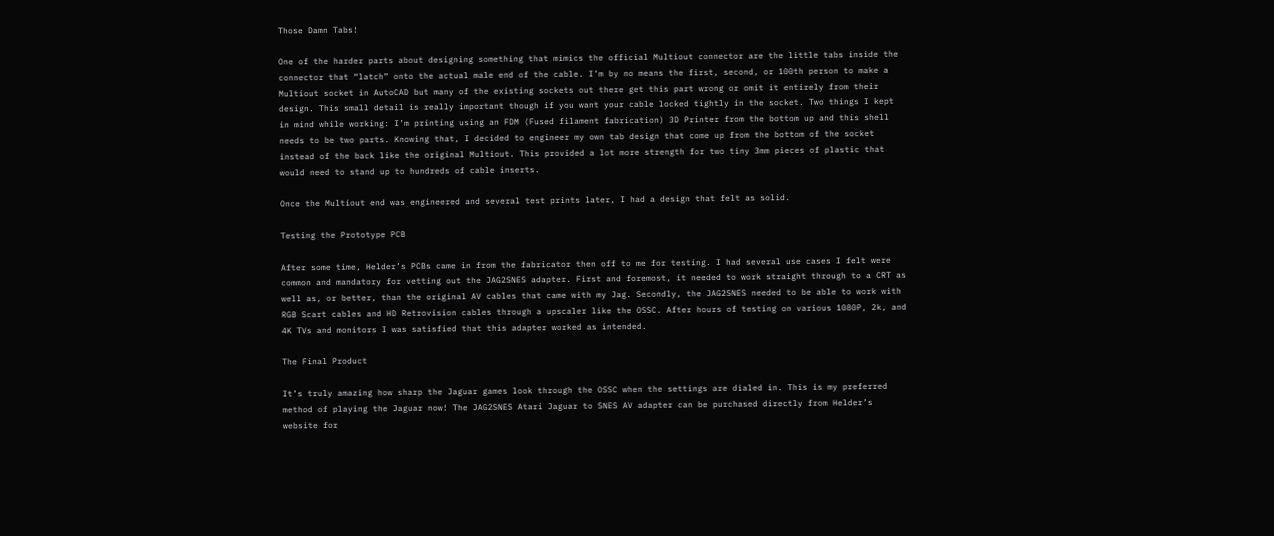Those Damn Tabs!

One of the harder parts about designing something that mimics the official Multiout connector are the little tabs inside the connector that “latch” onto the actual male end of the cable. I’m by no means the first, second, or 100th person to make a Multiout socket in AutoCAD but many of the existing sockets out there get this part wrong or omit it entirely from their design. This small detail is really important though if you want your cable locked tightly in the socket. Two things I kept in mind while working: I’m printing using an FDM (Fused filament fabrication) 3D Printer from the bottom up and this shell needs to be two parts. Knowing that, I decided to engineer my own tab design that come up from the bottom of the socket instead of the back like the original Multiout. This provided a lot more strength for two tiny 3mm pieces of plastic that would need to stand up to hundreds of cable inserts.

Once the Multiout end was engineered and several test prints later, I had a design that felt as solid.

Testing the Prototype PCB

After some time, Helder’s PCBs came in from the fabricator then off to me for testing. I had several use cases I felt were common and mandatory for vetting out the JAG2SNES adapter. First and foremost, it needed to work straight through to a CRT as well as, or better, than the original AV cables that came with my Jag. Secondly, the JAG2SNES needed to be able to work with RGB Scart cables and HD Retrovision cables through a upscaler like the OSSC. After hours of testing on various 1080P, 2k, and 4K TVs and monitors I was satisfied that this adapter worked as intended.

The Final Product

It’s truly amazing how sharp the Jaguar games look through the OSSC when the settings are dialed in. This is my preferred method of playing the Jaguar now! The JAG2SNES Atari Jaguar to SNES AV adapter can be purchased directly from Helder’s website for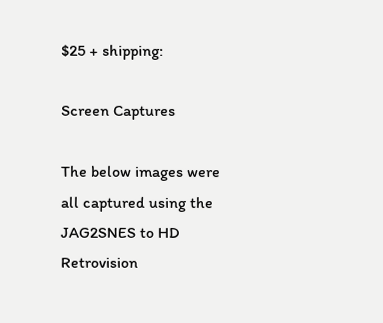$25 + shipping:

Screen Captures

The below images were all captured using the JAG2SNES to HD Retrovision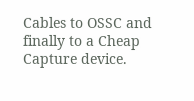Cables to OSSC and finally to a Cheap Capture device.